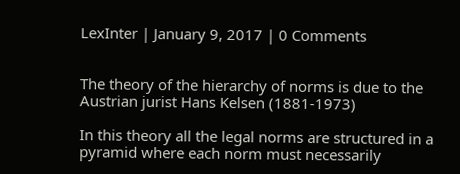LexInter | January 9, 2017 | 0 Comments


The theory of the hierarchy of norms is due to the Austrian jurist Hans Kelsen (1881-1973)

In this theory all the legal norms are structured in a pyramid where each norm must necessarily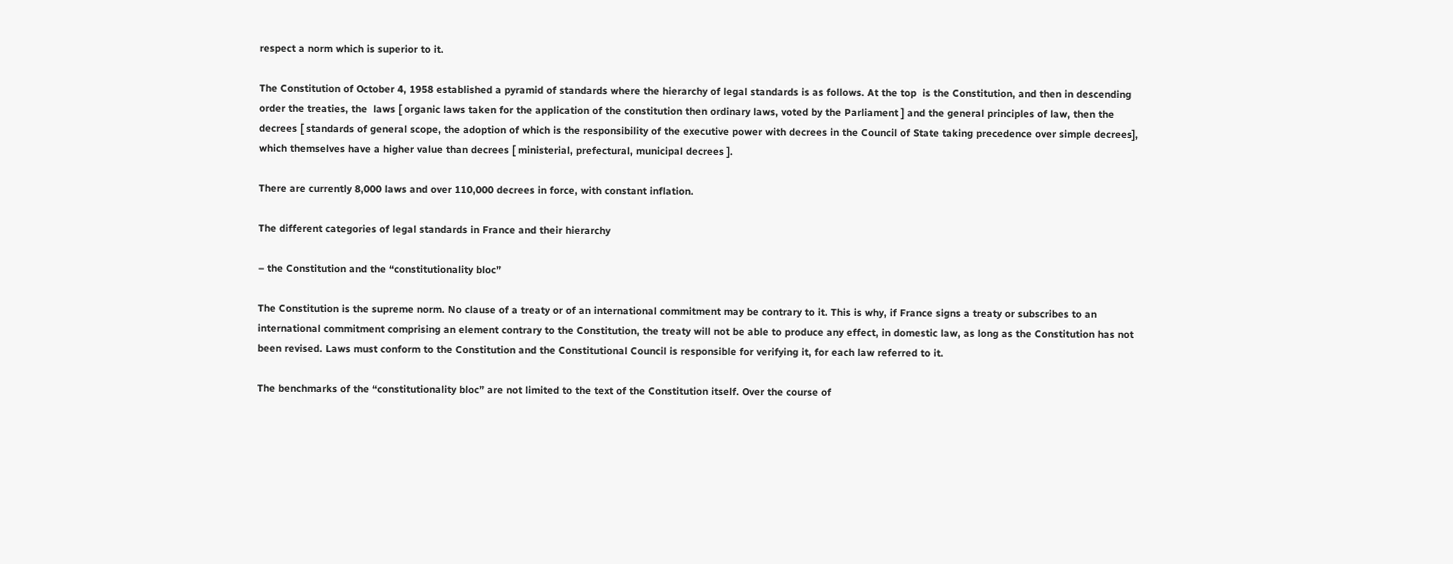respect a norm which is superior to it.

The Constitution of October 4, 1958 established a pyramid of standards where the hierarchy of legal standards is as follows. At the top  is the Constitution, and then in descending order the treaties, the  laws [ organic laws taken for the application of the constitution then ordinary laws, voted by the Parliament ] and the general principles of law, then the decrees [ standards of general scope, the adoption of which is the responsibility of the executive power with decrees in the Council of State taking precedence over simple decrees], which themselves have a higher value than decrees [ ministerial, prefectural, municipal decrees ].

There are currently 8,000 laws and over 110,000 decrees in force, with constant inflation.

The different categories of legal standards in France and their hierarchy

– the Constitution and the “constitutionality bloc”

The Constitution is the supreme norm. No clause of a treaty or of an international commitment may be contrary to it. This is why, if France signs a treaty or subscribes to an international commitment comprising an element contrary to the Constitution, the treaty will not be able to produce any effect, in domestic law, as long as the Constitution has not been revised. Laws must conform to the Constitution and the Constitutional Council is responsible for verifying it, for each law referred to it.

The benchmarks of the “constitutionality bloc” are not limited to the text of the Constitution itself. Over the course of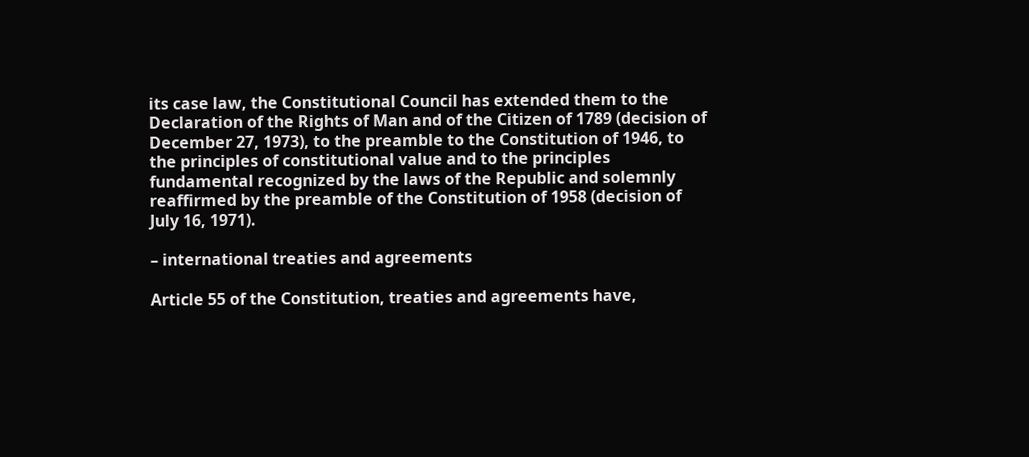its case law, the Constitutional Council has extended them to the Declaration of the Rights of Man and of the Citizen of 1789 (decision of December 27, 1973), to the preamble to the Constitution of 1946, to the principles of constitutional value and to the principles fundamental recognized by the laws of the Republic and solemnly reaffirmed by the preamble of the Constitution of 1958 (decision of July 16, 1971).

– international treaties and agreements

Article 55 of the Constitution, treaties and agreements have,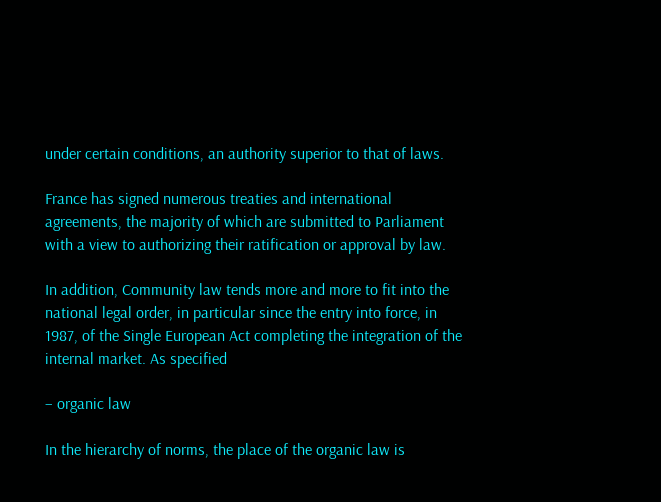under certain conditions, an authority superior to that of laws.

France has signed numerous treaties and international agreements, the majority of which are submitted to Parliament with a view to authorizing their ratification or approval by law.

In addition, Community law tends more and more to fit into the national legal order, in particular since the entry into force, in 1987, of the Single European Act completing the integration of the internal market. As specified

– organic law

In the hierarchy of norms, the place of the organic law is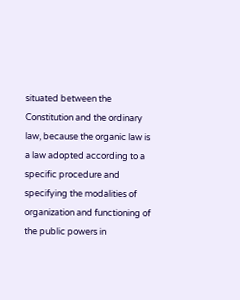situated between the Constitution and the ordinary law, because the organic law is a law adopted according to a specific procedure and specifying the modalities of organization and functioning of the public powers in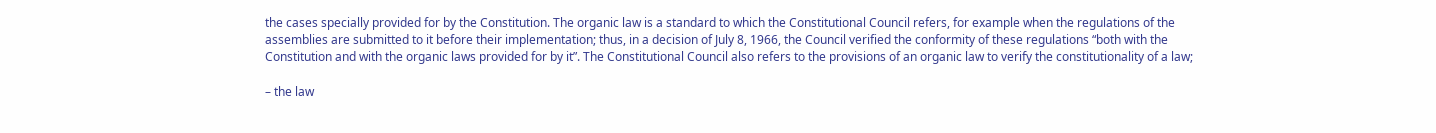the cases specially provided for by the Constitution. The organic law is a standard to which the Constitutional Council refers, for example when the regulations of the assemblies are submitted to it before their implementation; thus, in a decision of July 8, 1966, the Council verified the conformity of these regulations “both with the Constitution and with the organic laws provided for by it”. The Constitutional Council also refers to the provisions of an organic law to verify the constitutionality of a law;

– the law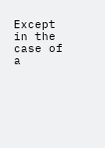Except in the case of a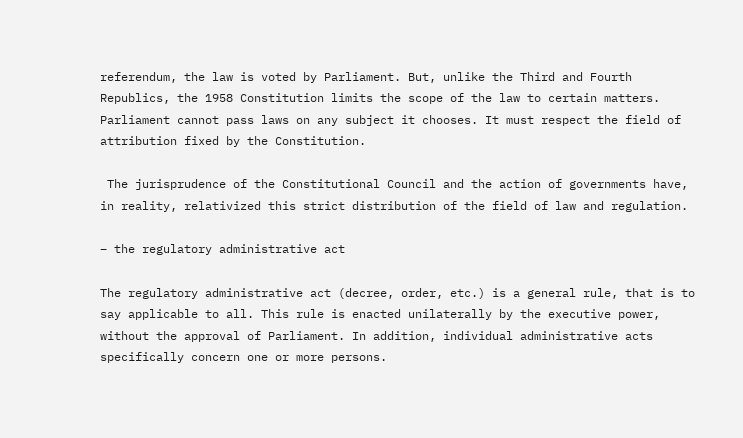referendum, the law is voted by Parliament. But, unlike the Third and Fourth Republics, the 1958 Constitution limits the scope of the law to certain matters. Parliament cannot pass laws on any subject it chooses. It must respect the field of attribution fixed by the Constitution.

 The jurisprudence of the Constitutional Council and the action of governments have, in reality, relativized this strict distribution of the field of law and regulation.

– the regulatory administrative act

The regulatory administrative act (decree, order, etc.) is a general rule, that is to say applicable to all. This rule is enacted unilaterally by the executive power, without the approval of Parliament. In addition, individual administrative acts specifically concern one or more persons.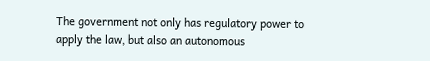The government not only has regulatory power to apply the law, but also an autonomous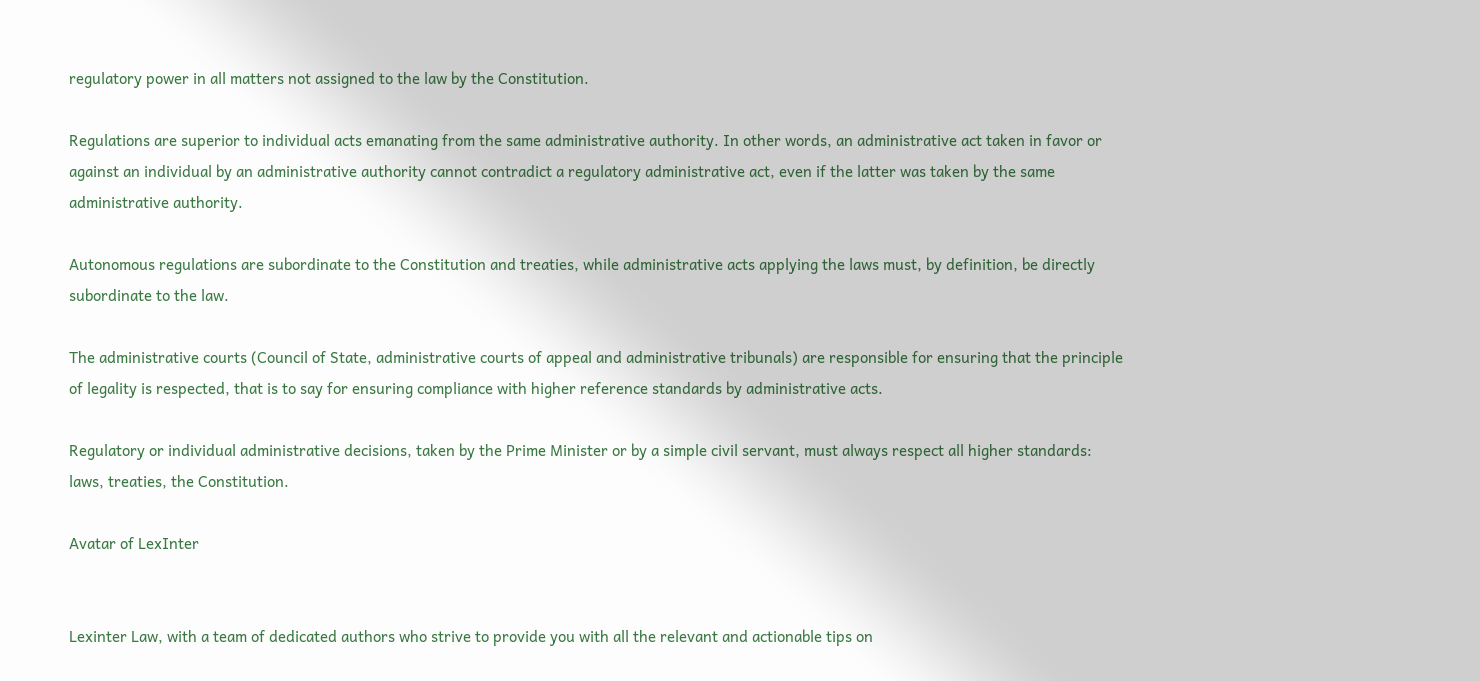regulatory power in all matters not assigned to the law by the Constitution.

Regulations are superior to individual acts emanating from the same administrative authority. In other words, an administrative act taken in favor or against an individual by an administrative authority cannot contradict a regulatory administrative act, even if the latter was taken by the same administrative authority.

Autonomous regulations are subordinate to the Constitution and treaties, while administrative acts applying the laws must, by definition, be directly subordinate to the law.

The administrative courts (Council of State, administrative courts of appeal and administrative tribunals) are responsible for ensuring that the principle of legality is respected, that is to say for ensuring compliance with higher reference standards by administrative acts.

Regulatory or individual administrative decisions, taken by the Prime Minister or by a simple civil servant, must always respect all higher standards: laws, treaties, the Constitution.

Avatar of LexInter


Lexinter Law, with a team of dedicated authors who strive to provide you with all the relevant and actionable tips on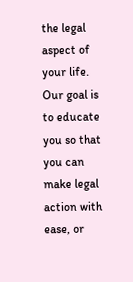the legal aspect of your life. Our goal is to educate you so that you can make legal action with ease, or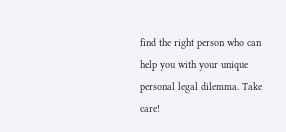find the right person who can help you with your unique personal legal dilemma. Take care!